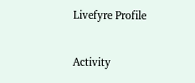Livefyre Profile

Activity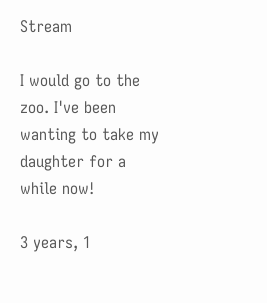Stream

I would go to the zoo. I've been wanting to take my daughter for a while now!

3 years, 1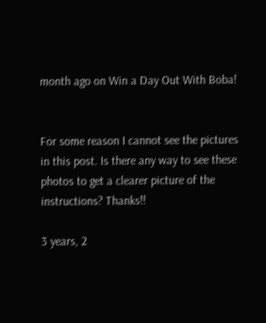month ago on Win a Day Out With Boba!


For some reason I cannot see the pictures in this post. Is there any way to see these photos to get a clearer picture of the instructions? Thanks!!

3 years, 2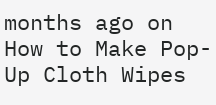months ago on How to Make Pop-Up Cloth Wipes